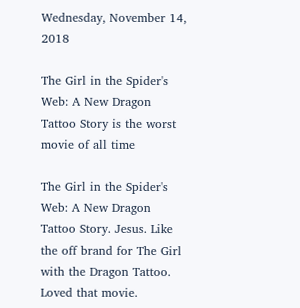Wednesday, November 14, 2018

The Girl in the Spider's Web: A New Dragon Tattoo Story is the worst movie of all time

The Girl in the Spider's Web: A New Dragon Tattoo Story. Jesus. Like the off brand for The Girl with the Dragon Tattoo. Loved that movie.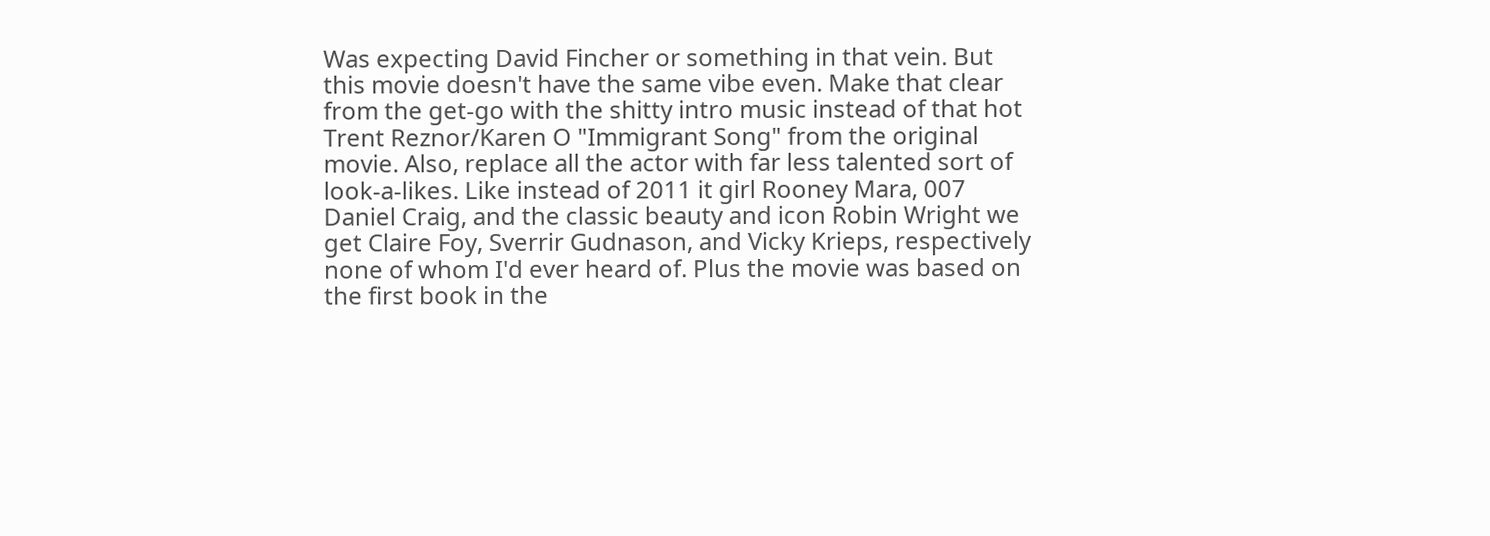Was expecting David Fincher or something in that vein. But this movie doesn't have the same vibe even. Make that clear from the get-go with the shitty intro music instead of that hot Trent Reznor/Karen O "Immigrant Song" from the original movie. Also, replace all the actor with far less talented sort of look-a-likes. Like instead of 2011 it girl Rooney Mara, 007 Daniel Craig, and the classic beauty and icon Robin Wright we get Claire Foy, Sverrir Gudnason, and Vicky Krieps, respectively none of whom I'd ever heard of. Plus the movie was based on the first book in the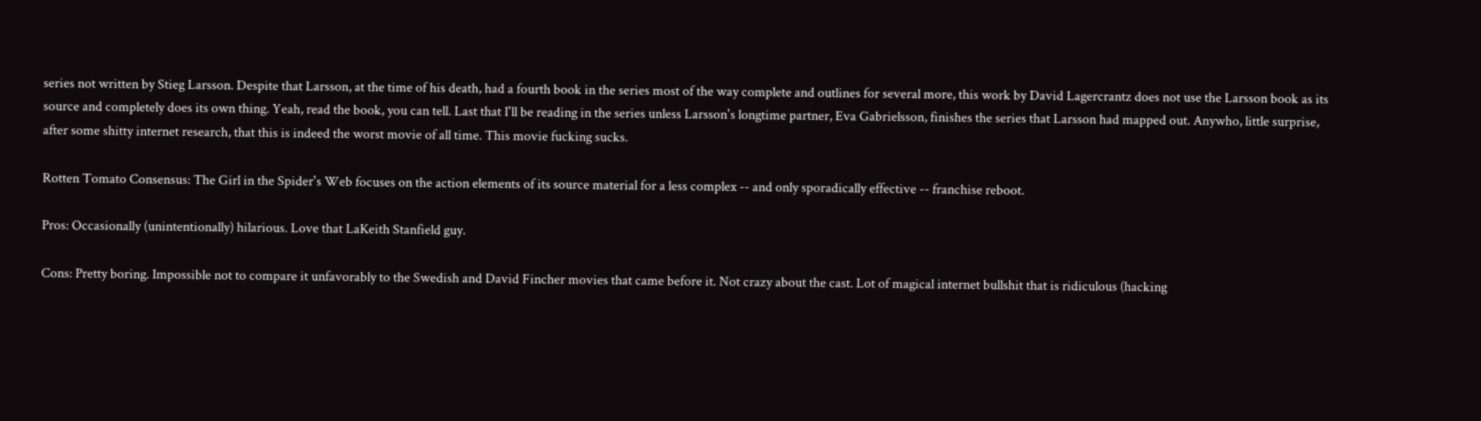series not written by Stieg Larsson. Despite that Larsson, at the time of his death, had a fourth book in the series most of the way complete and outlines for several more, this work by David Lagercrantz does not use the Larsson book as its source and completely does its own thing. Yeah, read the book, you can tell. Last that I'll be reading in the series unless Larsson's longtime partner, Eva Gabrielsson, finishes the series that Larsson had mapped out. Anywho, little surprise, after some shitty internet research, that this is indeed the worst movie of all time. This movie fucking sucks.

Rotten Tomato Consensus: The Girl in the Spider's Web focuses on the action elements of its source material for a less complex -- and only sporadically effective -- franchise reboot.

Pros: Occasionally (unintentionally) hilarious. Love that LaKeith Stanfield guy.

Cons: Pretty boring. Impossible not to compare it unfavorably to the Swedish and David Fincher movies that came before it. Not crazy about the cast. Lot of magical internet bullshit that is ridiculous (hacking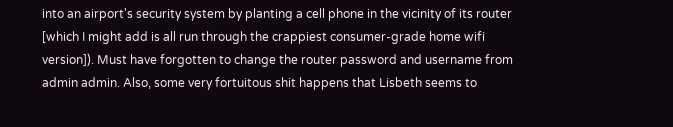into an airport's security system by planting a cell phone in the vicinity of its router [which I might add is all run through the crappiest consumer-grade home wifi version]). Must have forgotten to change the router password and username from admin admin. Also, some very fortuitous shit happens that Lisbeth seems to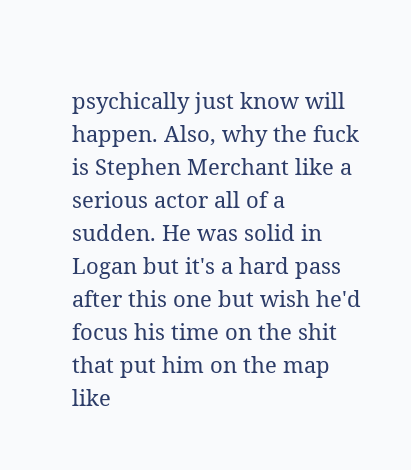psychically just know will happen. Also, why the fuck is Stephen Merchant like a serious actor all of a sudden. He was solid in Logan but it's a hard pass after this one but wish he'd focus his time on the shit that put him on the map like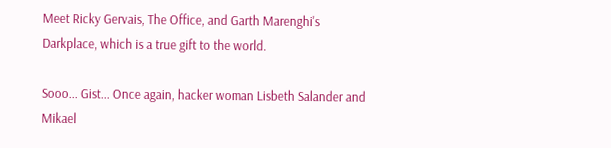Meet Ricky Gervais, The Office, and Garth Marenghi's Darkplace, which is a true gift to the world.

Sooo... Gist... Once again, hacker woman Lisbeth Salander and Mikael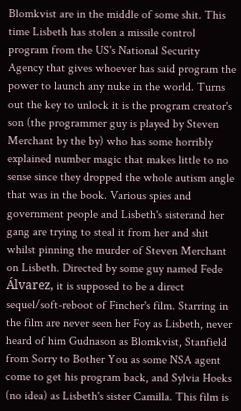Blomkvist are in the middle of some shit. This time Lisbeth has stolen a missile control program from the US's National Security Agency that gives whoever has said program the power to launch any nuke in the world. Turns out the key to unlock it is the program creator's son (the programmer guy is played by Steven Merchant by the by) who has some horribly explained number magic that makes little to no sense since they dropped the whole autism angle that was in the book. Various spies and government people and Lisbeth's sisterand her gang are trying to steal it from her and shit whilst pinning the murder of Steven Merchant on Lisbeth. Directed by some guy named Fede Álvarez, it is supposed to be a direct sequel/soft-reboot of Fincher's film. Starring in the film are never seen her Foy as Lisbeth, never heard of him Gudnason as Blomkvist, Stanfield from Sorry to Bother You as some NSA agent come to get his program back, and Sylvia Hoeks (no idea) as Lisbeth's sister Camilla. This film is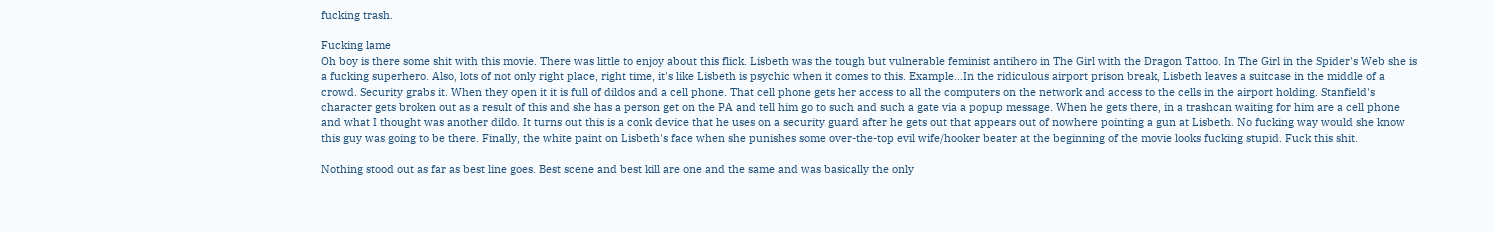fucking trash.

Fucking lame
Oh boy is there some shit with this movie. There was little to enjoy about this flick. Lisbeth was the tough but vulnerable feminist antihero in The Girl with the Dragon Tattoo. In The Girl in the Spider's Web she is a fucking superhero. Also, lots of not only right place, right time, it's like Lisbeth is psychic when it comes to this. Example...In the ridiculous airport prison break, Lisbeth leaves a suitcase in the middle of a crowd. Security grabs it. When they open it it is full of dildos and a cell phone. That cell phone gets her access to all the computers on the network and access to the cells in the airport holding. Stanfield's character gets broken out as a result of this and she has a person get on the PA and tell him go to such and such a gate via a popup message. When he gets there, in a trashcan waiting for him are a cell phone and what I thought was another dildo. It turns out this is a conk device that he uses on a security guard after he gets out that appears out of nowhere pointing a gun at Lisbeth. No fucking way would she know this guy was going to be there. Finally, the white paint on Lisbeth's face when she punishes some over-the-top evil wife/hooker beater at the beginning of the movie looks fucking stupid. Fuck this shit.

Nothing stood out as far as best line goes. Best scene and best kill are one and the same and was basically the only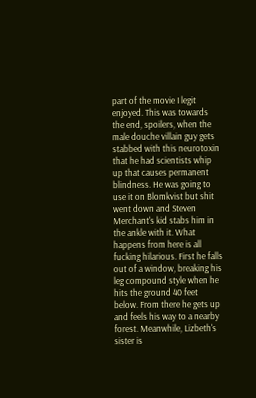part of the movie I legit enjoyed. This was towards the end, spoilers, when the male douche villain guy gets stabbed with this neurotoxin that he had scientists whip up that causes permanent blindness. He was going to use it on Blomkvist but shit went down and Steven Merchant's kid stabs him in the ankle with it. What happens from here is all fucking hilarious. First he falls out of a window, breaking his leg compound style when he hits the ground 40 feet below. From there he gets up and feels his way to a nearby forest. Meanwhile, Lizbeth's sister is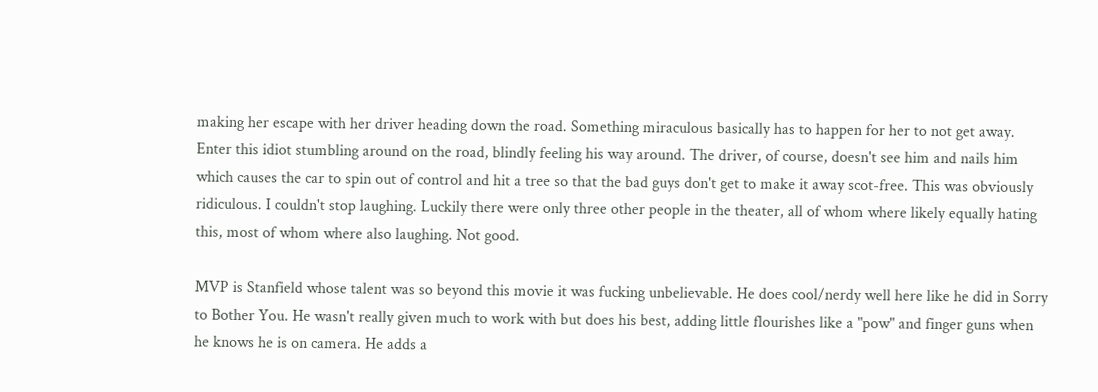making her escape with her driver heading down the road. Something miraculous basically has to happen for her to not get away. Enter this idiot stumbling around on the road, blindly feeling his way around. The driver, of course, doesn't see him and nails him which causes the car to spin out of control and hit a tree so that the bad guys don't get to make it away scot-free. This was obviously ridiculous. I couldn't stop laughing. Luckily there were only three other people in the theater, all of whom where likely equally hating this, most of whom where also laughing. Not good.

MVP is Stanfield whose talent was so beyond this movie it was fucking unbelievable. He does cool/nerdy well here like he did in Sorry to Bother You. He wasn't really given much to work with but does his best, adding little flourishes like a "pow" and finger guns when he knows he is on camera. He adds a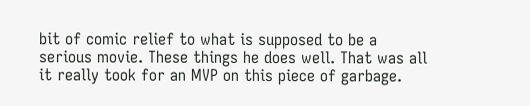bit of comic relief to what is supposed to be a serious movie. These things he does well. That was all it really took for an MVP on this piece of garbage.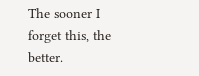The sooner I forget this, the better.